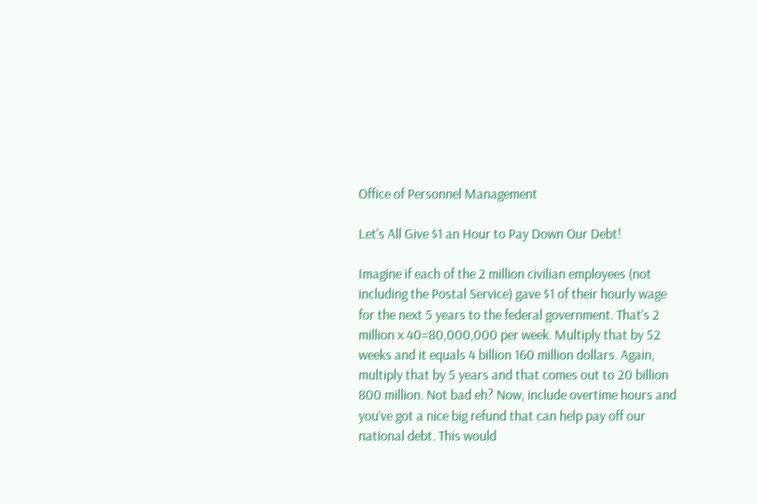Office of Personnel Management

Let's All Give $1 an Hour to Pay Down Our Debt!

Imagine if each of the 2 million civilian employees (not including the Postal Service) gave $1 of their hourly wage for the next 5 years to the federal government. That's 2 million x 40=80,000,000 per week. Multiply that by 52 weeks and it equals 4 billion 160 million dollars. Again, multiply that by 5 years and that comes out to 20 billion 800 million. Not bad eh? Now, include overtime hours and you've got a nice big refund that can help pay off our national debt. This would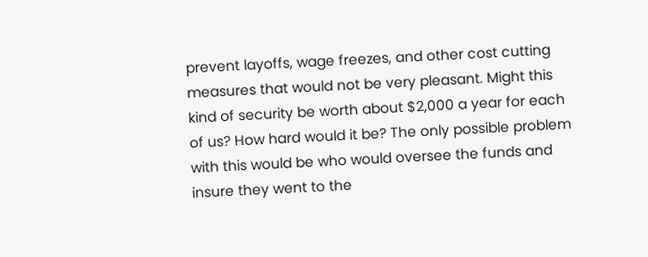prevent layoffs, wage freezes, and other cost cutting measures that would not be very pleasant. Might this kind of security be worth about $2,000 a year for each of us? How hard would it be? The only possible problem with this would be who would oversee the funds and insure they went to the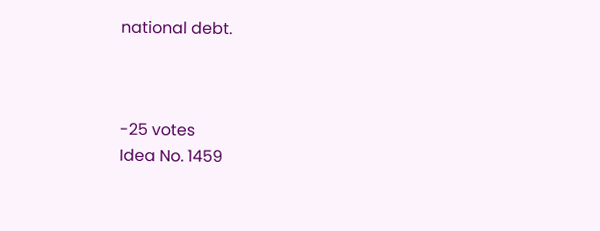national debt.



-25 votes
Idea No. 1459